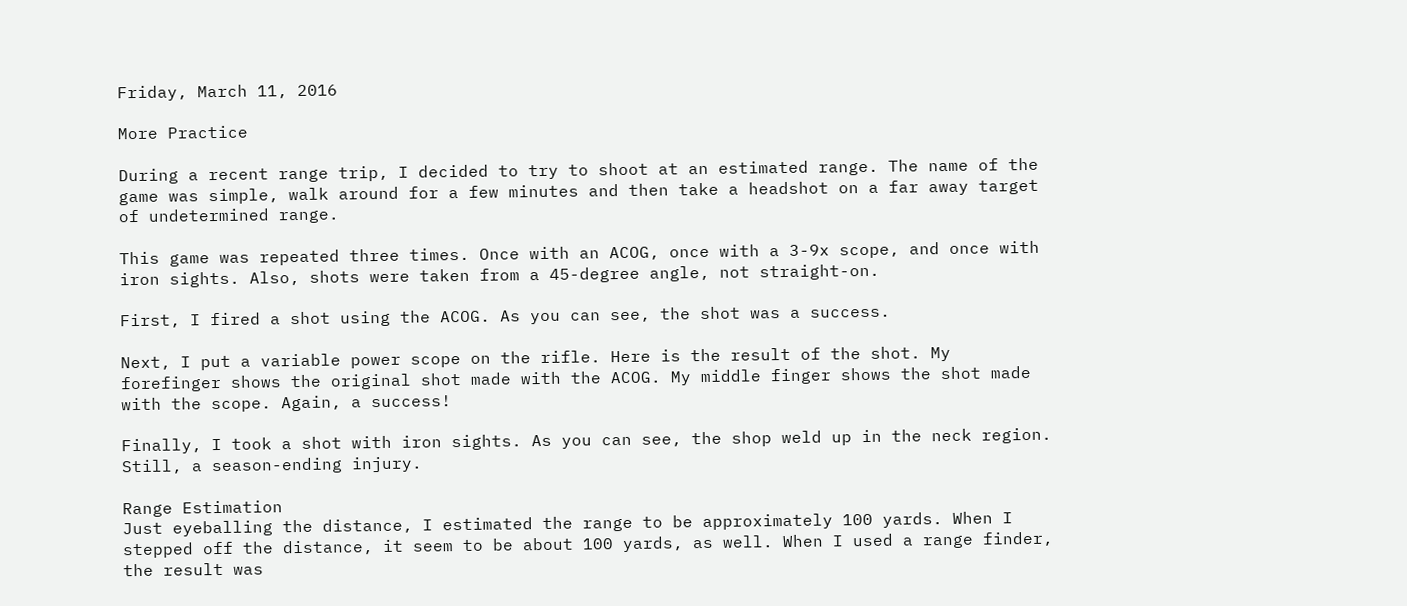Friday, March 11, 2016

More Practice

During a recent range trip, I decided to try to shoot at an estimated range. The name of the game was simple, walk around for a few minutes and then take a headshot on a far away target of undetermined range.

This game was repeated three times. Once with an ACOG, once with a 3-9x scope, and once with iron sights. Also, shots were taken from a 45-degree angle, not straight-on.

First, I fired a shot using the ACOG. As you can see, the shot was a success.

Next, I put a variable power scope on the rifle. Here is the result of the shot. My forefinger shows the original shot made with the ACOG. My middle finger shows the shot made with the scope. Again, a success!

Finally, I took a shot with iron sights. As you can see, the shop weld up in the neck region. Still, a season-ending injury.

Range Estimation
Just eyeballing the distance, I estimated the range to be approximately 100 yards. When I stepped off the distance, it seem to be about 100 yards, as well. When I used a range finder, the result was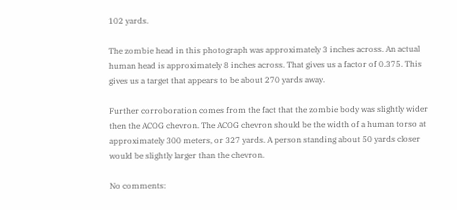102 yards.

The zombie head in this photograph was approximately 3 inches across. An actual human head is approximately 8 inches across. That gives us a factor of 0.375. This gives us a target that appears to be about 270 yards away.

Further corroboration comes from the fact that the zombie body was slightly wider then the ACOG chevron. The ACOG chevron should be the width of a human torso at approximately 300 meters, or 327 yards. A person standing about 50 yards closer would be slightly larger than the chevron.

No comments: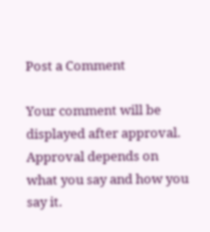Post a Comment

Your comment will be displayed after approval.
Approval depends on what you say and how you say it.